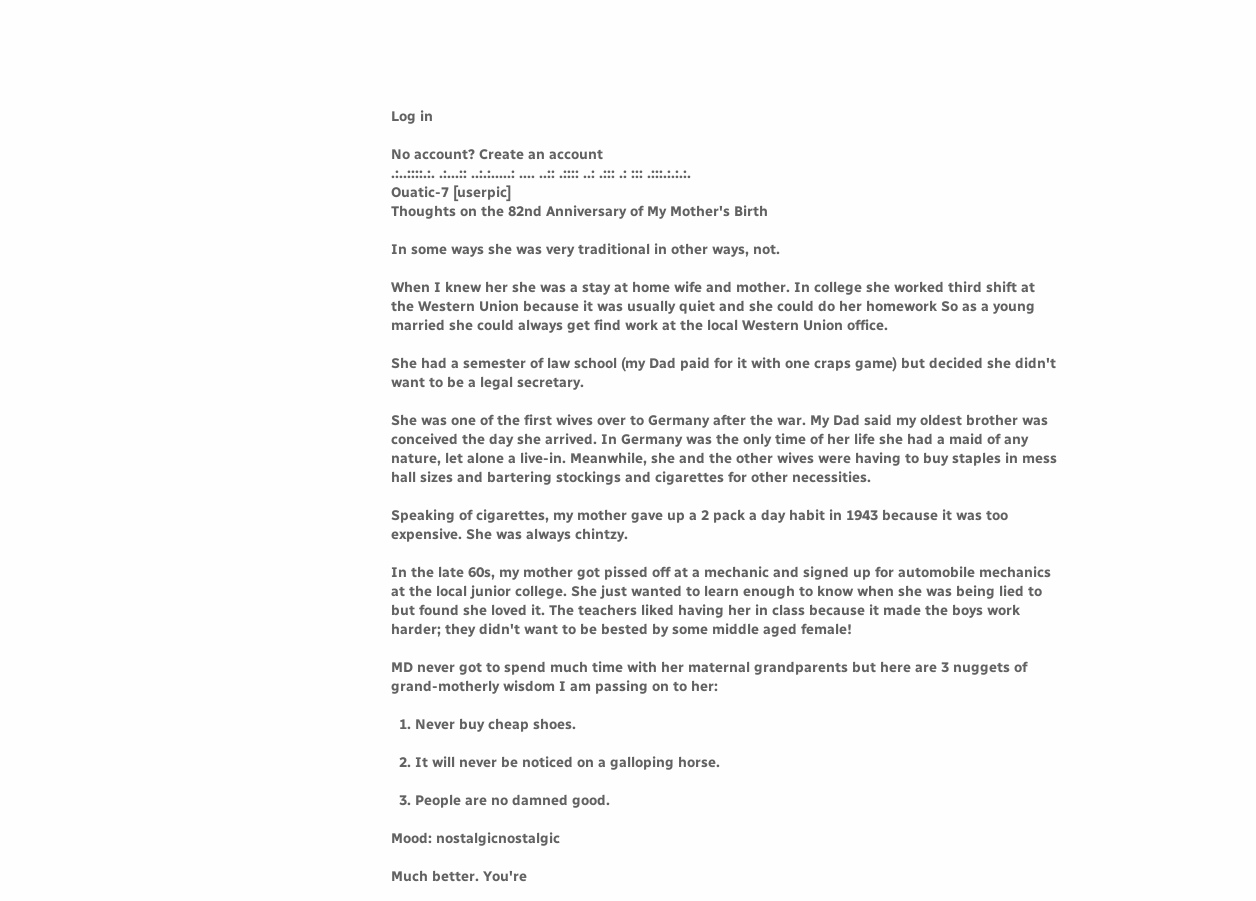Log in

No account? Create an account
.:..::::.:. .:...:: ..:.:.....: .... ..:: .:::: ..: .::: .: ::: .:::.:.:.:.
Ouatic-7 [userpic]
Thoughts on the 82nd Anniversary of My Mother's Birth

In some ways she was very traditional in other ways, not.

When I knew her she was a stay at home wife and mother. In college she worked third shift at the Western Union because it was usually quiet and she could do her homework So as a young married she could always get find work at the local Western Union office.

She had a semester of law school (my Dad paid for it with one craps game) but decided she didn't want to be a legal secretary.

She was one of the first wives over to Germany after the war. My Dad said my oldest brother was conceived the day she arrived. In Germany was the only time of her life she had a maid of any nature, let alone a live-in. Meanwhile, she and the other wives were having to buy staples in mess hall sizes and bartering stockings and cigarettes for other necessities.

Speaking of cigarettes, my mother gave up a 2 pack a day habit in 1943 because it was too expensive. She was always chintzy.

In the late 60s, my mother got pissed off at a mechanic and signed up for automobile mechanics at the local junior college. She just wanted to learn enough to know when she was being lied to but found she loved it. The teachers liked having her in class because it made the boys work harder; they didn't want to be bested by some middle aged female!

MD never got to spend much time with her maternal grandparents but here are 3 nuggets of grand-motherly wisdom I am passing on to her:

  1. Never buy cheap shoes.

  2. It will never be noticed on a galloping horse.

  3. People are no damned good.

Mood: nostalgicnostalgic

Much better. You're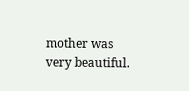mother was very beautiful.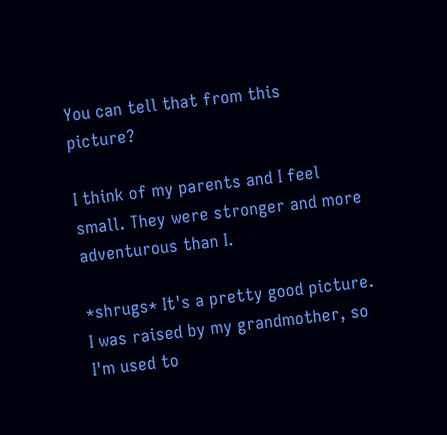You can tell that from this picture?

I think of my parents and I feel small. They were stronger and more adventurous than I.

*shrugs* It's a pretty good picture. I was raised by my grandmother, so I'm used to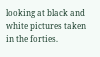looking at black and white pictures taken in the forties.